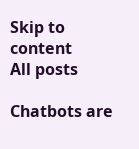Skip to content
All posts

Chatbots are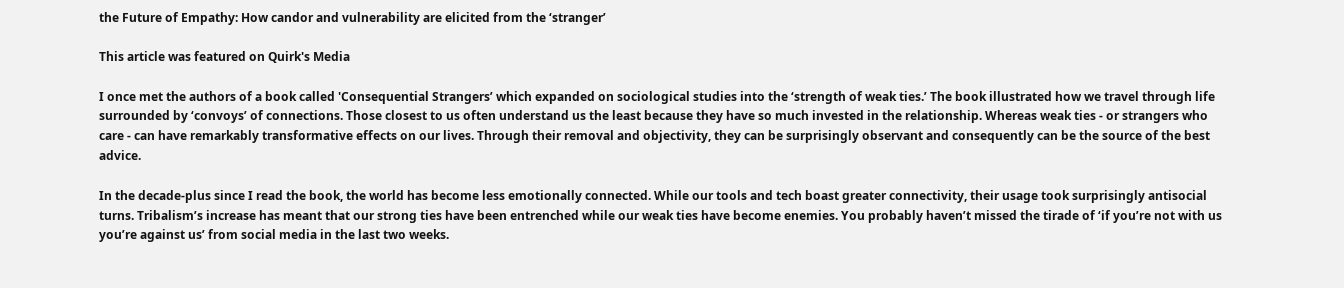the Future of Empathy: How candor and vulnerability are elicited from the ‘stranger’

This article was featured on Quirk's Media

I once met the authors of a book called 'Consequential Strangers’ which expanded on sociological studies into the ‘strength of weak ties.’ The book illustrated how we travel through life surrounded by ‘convoys’ of connections. Those closest to us often understand us the least because they have so much invested in the relationship. Whereas weak ties - or strangers who care - can have remarkably transformative effects on our lives. Through their removal and objectivity, they can be surprisingly observant and consequently can be the source of the best advice.

In the decade-plus since I read the book, the world has become less emotionally connected. While our tools and tech boast greater connectivity, their usage took surprisingly antisocial turns. Tribalism’s increase has meant that our strong ties have been entrenched while our weak ties have become enemies. You probably haven’t missed the tirade of ‘if you’re not with us you’re against us’ from social media in the last two weeks.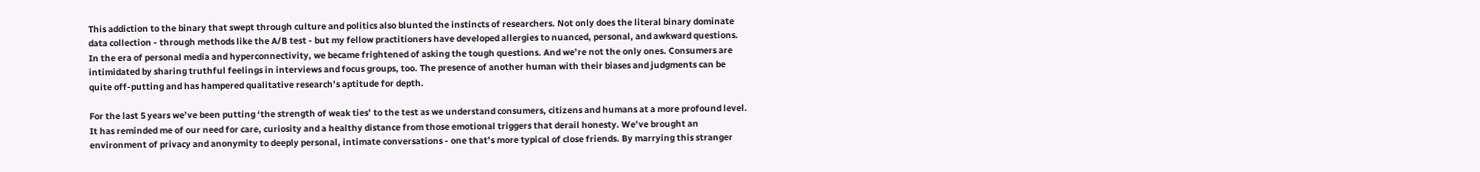This addiction to the binary that swept through culture and politics also blunted the instincts of researchers. Not only does the literal binary dominate data collection - through methods like the A/B test - but my fellow practitioners have developed allergies to nuanced, personal, and awkward questions. In the era of personal media and hyperconnectivity, we became frightened of asking the tough questions. And we’re not the only ones. Consumers are intimidated by sharing truthful feelings in interviews and focus groups, too. The presence of another human with their biases and judgments can be quite off-putting and has hampered qualitative research’s aptitude for depth.

For the last 5 years we’ve been putting ‘the strength of weak ties’ to the test as we understand consumers, citizens and humans at a more profound level. It has reminded me of our need for care, curiosity and a healthy distance from those emotional triggers that derail honesty. We’ve brought an environment of privacy and anonymity to deeply personal, intimate conversations - one that’s more typical of close friends. By marrying this stranger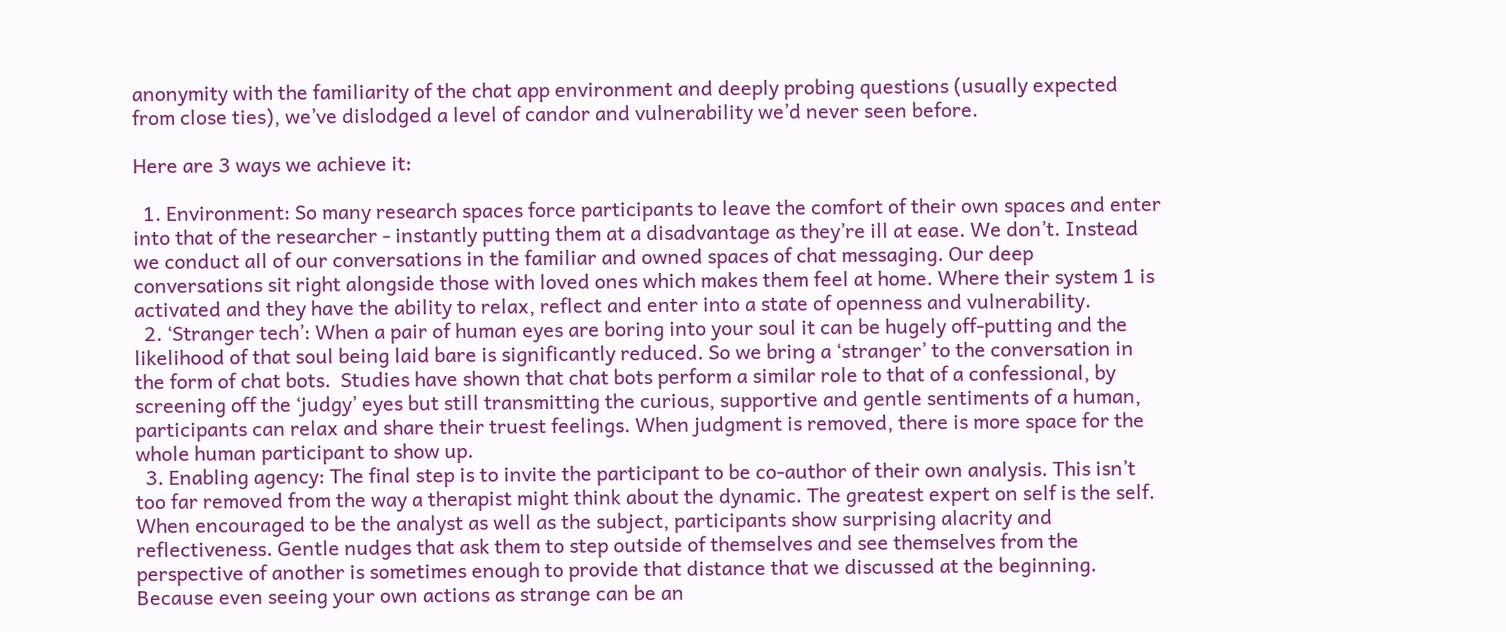anonymity with the familiarity of the chat app environment and deeply probing questions (usually expected from close ties), we’ve dislodged a level of candor and vulnerability we’d never seen before.

Here are 3 ways we achieve it:

  1. Environment: So many research spaces force participants to leave the comfort of their own spaces and enter into that of the researcher - instantly putting them at a disadvantage as they’re ill at ease. We don’t. Instead we conduct all of our conversations in the familiar and owned spaces of chat messaging. Our deep conversations sit right alongside those with loved ones which makes them feel at home. Where their system 1 is activated and they have the ability to relax, reflect and enter into a state of openness and vulnerability.
  2. ‘Stranger tech’: When a pair of human eyes are boring into your soul it can be hugely off-putting and the likelihood of that soul being laid bare is significantly reduced. So we bring a ‘stranger’ to the conversation in the form of chat bots.  Studies have shown that chat bots perform a similar role to that of a confessional, by screening off the ‘judgy’ eyes but still transmitting the curious, supportive and gentle sentiments of a human, participants can relax and share their truest feelings. When judgment is removed, there is more space for the whole human participant to show up.
  3. Enabling agency: The final step is to invite the participant to be co-author of their own analysis. This isn’t too far removed from the way a therapist might think about the dynamic. The greatest expert on self is the self. When encouraged to be the analyst as well as the subject, participants show surprising alacrity and reflectiveness. Gentle nudges that ask them to step outside of themselves and see themselves from the perspective of another is sometimes enough to provide that distance that we discussed at the beginning. Because even seeing your own actions as strange can be an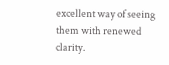excellent way of seeing them with renewed clarity.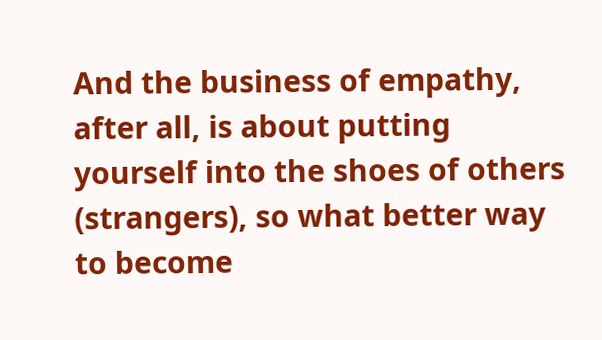And the business of empathy, after all, is about putting yourself into the shoes of others (strangers), so what better way to become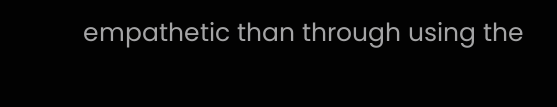empathetic than through using the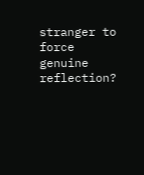stranger to force genuine reflection?